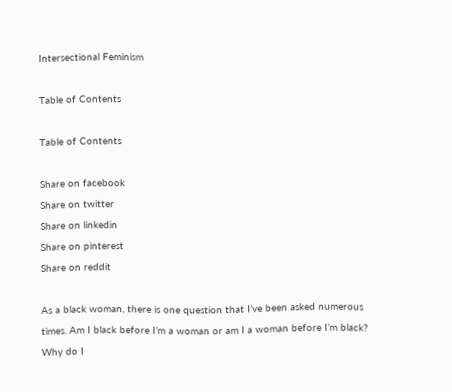Intersectional Feminism

Table of Contents

Table of Contents

Share on facebook
Share on twitter
Share on linkedin
Share on pinterest
Share on reddit

As a black woman, there is one question that I’ve been asked numerous times. Am I black before I’m a woman or am I a woman before I’m black? Why do I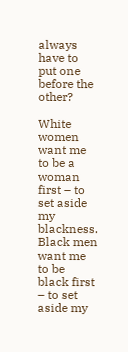always have to put one before the other?

White women want me to be a woman first – to set aside my blackness. Black men want me to be black first – to set aside my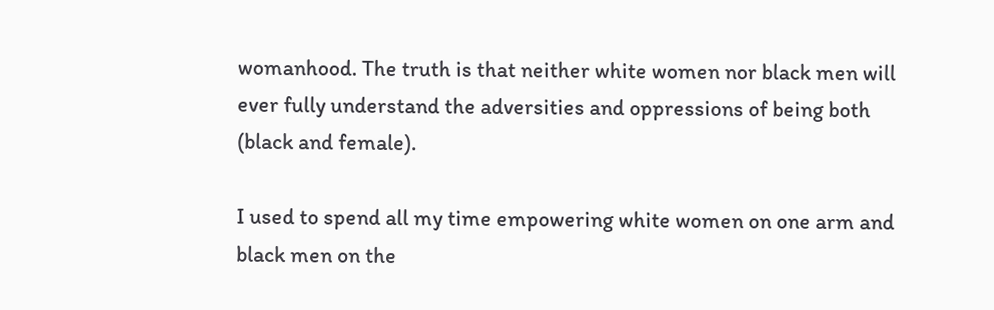womanhood. The truth is that neither white women nor black men will ever fully understand the adversities and oppressions of being both (black and female).

I used to spend all my time empowering white women on one arm and black men on the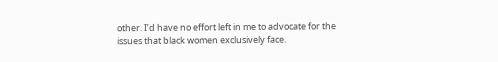other. I’d have no effort left in me to advocate for the issues that black women exclusively face.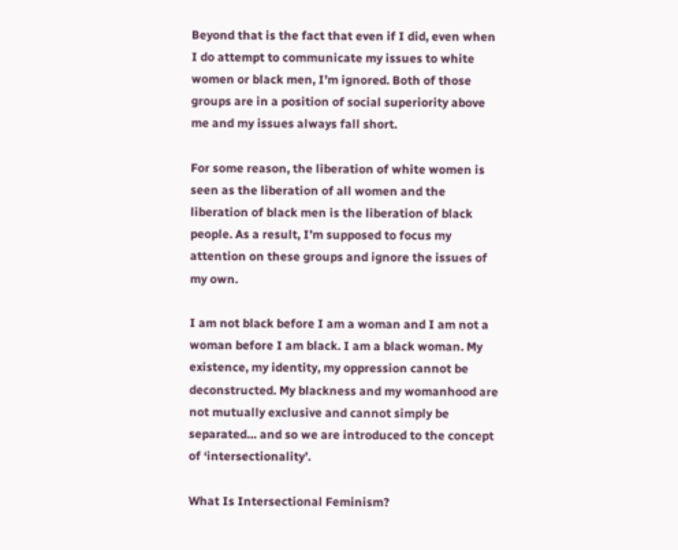Beyond that is the fact that even if I did, even when I do attempt to communicate my issues to white women or black men, I’m ignored. Both of those groups are in a position of social superiority above me and my issues always fall short.

For some reason, the liberation of white women is seen as the liberation of all women and the liberation of black men is the liberation of black people. As a result, I’m supposed to focus my attention on these groups and ignore the issues of my own.

I am not black before I am a woman and I am not a woman before I am black. I am a black woman. My existence, my identity, my oppression cannot be deconstructed. My blackness and my womanhood are not mutually exclusive and cannot simply be separated… and so we are introduced to the concept of ‘intersectionality’.

What Is Intersectional Feminism?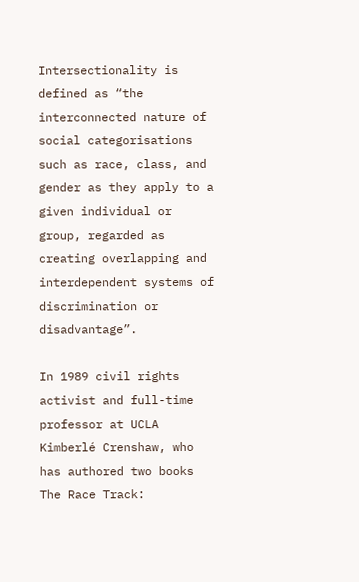Intersectionality is defined as “the interconnected nature of social categorisations such as race, class, and gender as they apply to a given individual or group, regarded as creating overlapping and interdependent systems of discrimination or disadvantage”.

In 1989 civil rights activist and full-time professor at UCLA Kimberlé Crenshaw, who has authored two books The Race Track: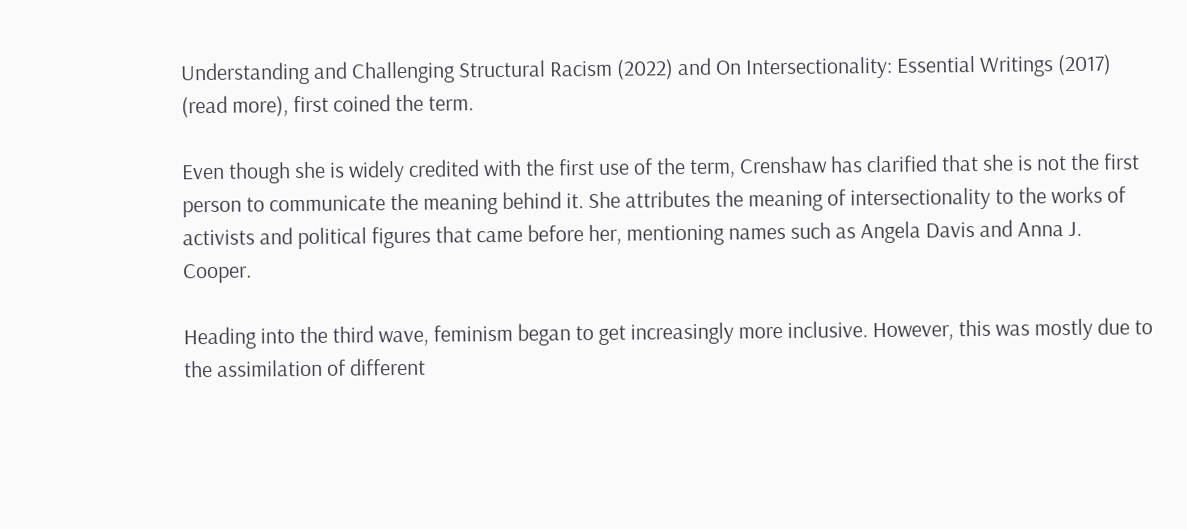Understanding and Challenging Structural Racism (2022) and On Intersectionality: Essential Writings (2017) (read more), first coined the term.

Even though she is widely credited with the first use of the term, Crenshaw has clarified that she is not the first person to communicate the meaning behind it. She attributes the meaning of intersectionality to the works of activists and political figures that came before her, mentioning names such as Angela Davis and Anna J. Cooper.

Heading into the third wave, feminism began to get increasingly more inclusive. However, this was mostly due to the assimilation of different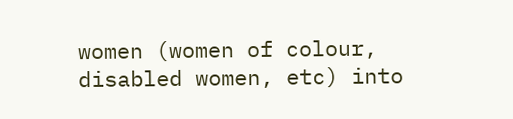women (women of colour, disabled women, etc) into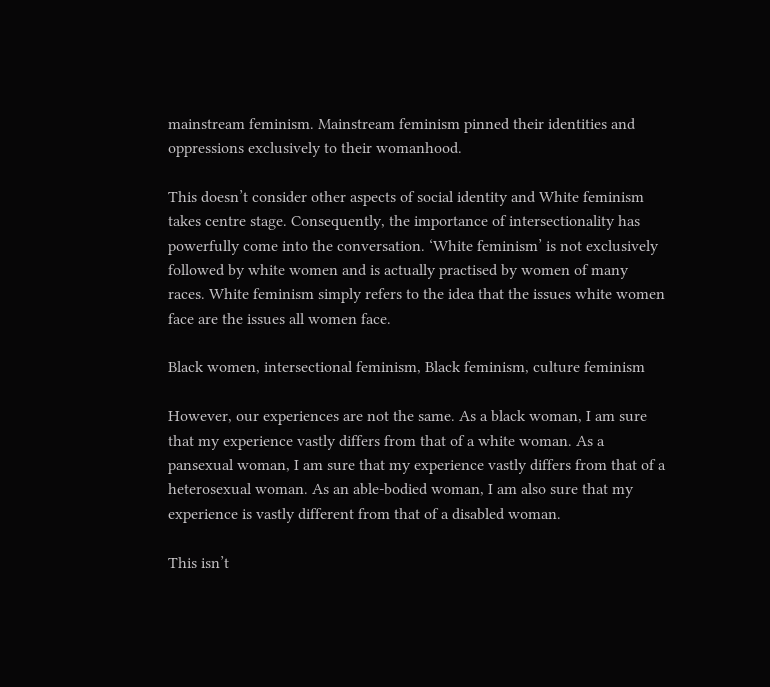mainstream feminism. Mainstream feminism pinned their identities and oppressions exclusively to their womanhood.

This doesn’t consider other aspects of social identity and White feminism takes centre stage. Consequently, the importance of intersectionality has powerfully come into the conversation. ‘White feminism’ is not exclusively followed by white women and is actually practised by women of many races. White feminism simply refers to the idea that the issues white women face are the issues all women face.

Black women, intersectional feminism, Black feminism, culture feminism

However, our experiences are not the same. As a black woman, I am sure that my experience vastly differs from that of a white woman. As a pansexual woman, I am sure that my experience vastly differs from that of a heterosexual woman. As an able-bodied woman, I am also sure that my experience is vastly different from that of a disabled woman.

This isn’t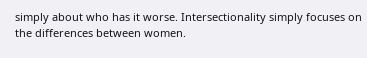simply about who has it worse. Intersectionality simply focuses on the differences between women.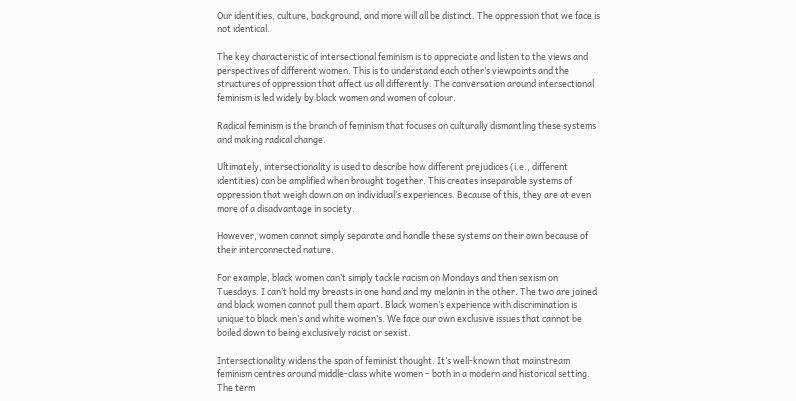Our identities, culture, background, and more will all be distinct. The oppression that we face is not identical.

The key characteristic of intersectional feminism is to appreciate and listen to the views and perspectives of different women. This is to understand each other’s viewpoints and the structures of oppression that affect us all differently. The conversation around intersectional feminism is led widely by black women and women of colour.

Radical feminism is the branch of feminism that focuses on culturally dismantling these systems and making radical change.

Ultimately, intersectionality is used to describe how different prejudices (i.e., different identities) can be amplified when brought together. This creates inseparable systems of oppression that weigh down on an individual’s experiences. Because of this, they are at even more of a disadvantage in society.

However, women cannot simply separate and handle these systems on their own because of their interconnected nature.

For example, black women can’t simply tackle racism on Mondays and then sexism on Tuesdays. I can’t hold my breasts in one hand and my melanin in the other. The two are joined and black women cannot pull them apart. Black women’s experience with discrimination is unique to black men’s and white women’s. We face our own exclusive issues that cannot be boiled down to being exclusively racist or sexist.

Intersectionality widens the span of feminist thought. It’s well-known that mainstream feminism centres around middle-class white women – both in a modern and historical setting. The term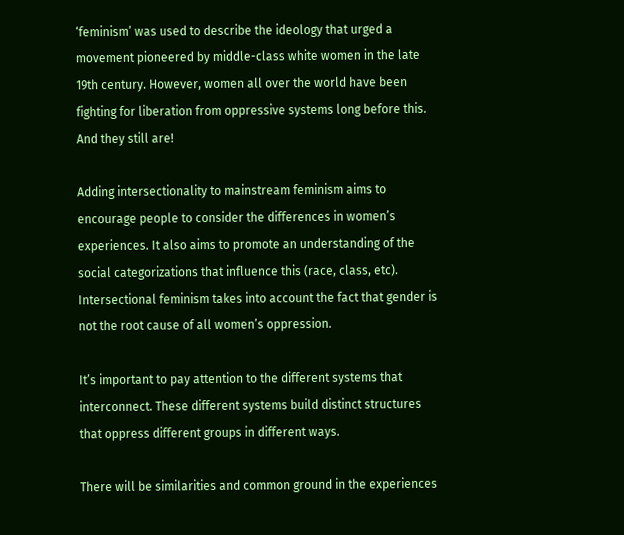‘feminism’ was used to describe the ideology that urged a movement pioneered by middle-class white women in the late 19th century. However, women all over the world have been fighting for liberation from oppressive systems long before this. And they still are!

Adding intersectionality to mainstream feminism aims to encourage people to consider the differences in women’s experiences. It also aims to promote an understanding of the social categorizations that influence this (race, class, etc). Intersectional feminism takes into account the fact that gender is not the root cause of all women’s oppression.

It’s important to pay attention to the different systems that interconnect. These different systems build distinct structures that oppress different groups in different ways.

There will be similarities and common ground in the experiences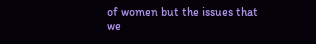of women but the issues that we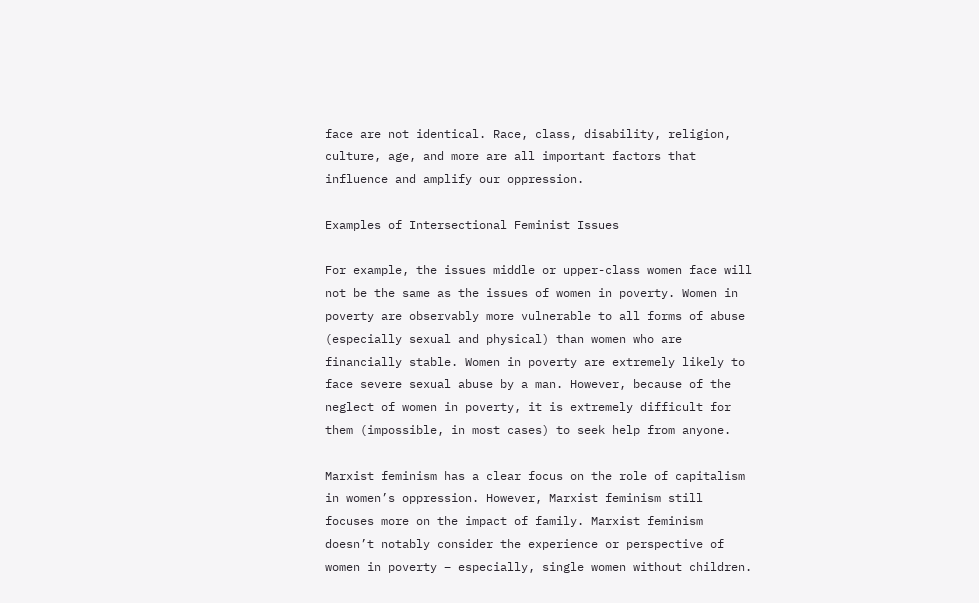face are not identical. Race, class, disability, religion, culture, age, and more are all important factors that influence and amplify our oppression.

Examples of Intersectional Feminist Issues

For example, the issues middle or upper-class women face will not be the same as the issues of women in poverty. Women in poverty are observably more vulnerable to all forms of abuse (especially sexual and physical) than women who are financially stable. Women in poverty are extremely likely to face severe sexual abuse by a man. However, because of the neglect of women in poverty, it is extremely difficult for them (impossible, in most cases) to seek help from anyone.

Marxist feminism has a clear focus on the role of capitalism in women’s oppression. However, Marxist feminism still focuses more on the impact of family. Marxist feminism doesn’t notably consider the experience or perspective of women in poverty – especially, single women without children.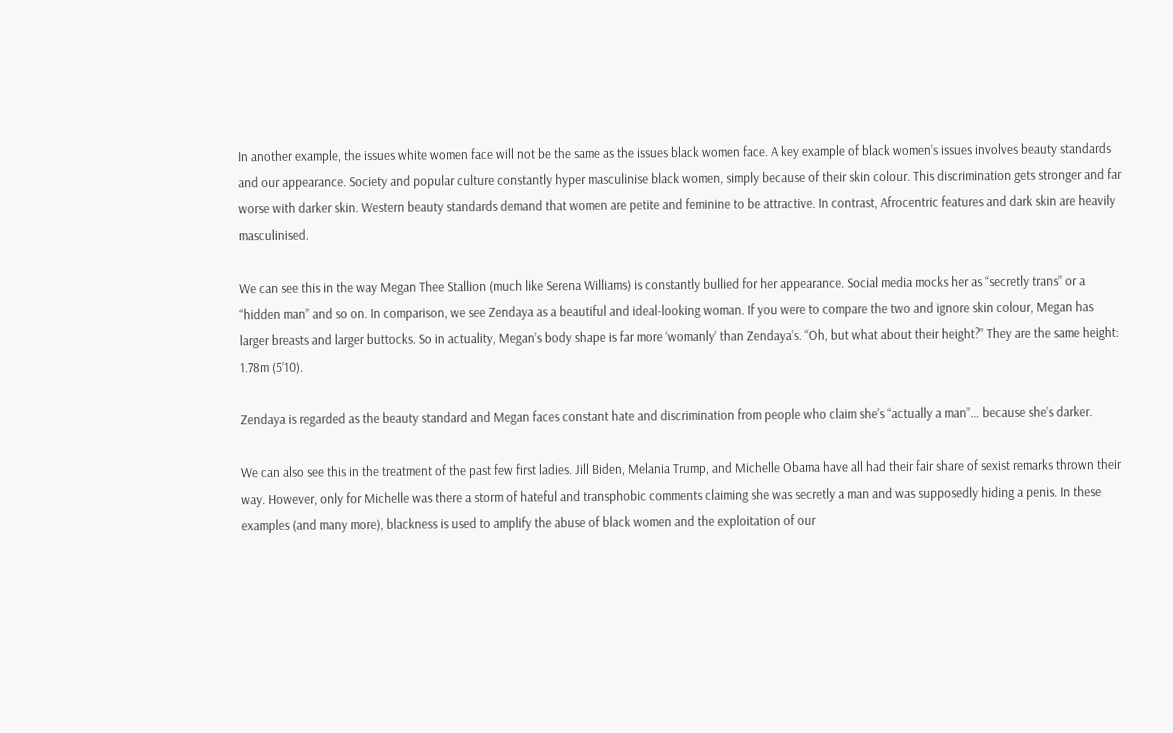In another example, the issues white women face will not be the same as the issues black women face. A key example of black women’s issues involves beauty standards and our appearance. Society and popular culture constantly hyper masculinise black women, simply because of their skin colour. This discrimination gets stronger and far worse with darker skin. Western beauty standards demand that women are petite and feminine to be attractive. In contrast, Afrocentric features and dark skin are heavily masculinised.

We can see this in the way Megan Thee Stallion (much like Serena Williams) is constantly bullied for her appearance. Social media mocks her as “secretly trans” or a “hidden man” and so on. In comparison, we see Zendaya as a beautiful and ideal-looking woman. If you were to compare the two and ignore skin colour, Megan has larger breasts and larger buttocks. So in actuality, Megan’s body shape is far more ‘womanly’ than Zendaya’s. “Oh, but what about their height?” They are the same height: 1.78m (5’10).

Zendaya is regarded as the beauty standard and Megan faces constant hate and discrimination from people who claim she’s “actually a man”… because she’s darker.

We can also see this in the treatment of the past few first ladies. Jill Biden, Melania Trump, and Michelle Obama have all had their fair share of sexist remarks thrown their way. However, only for Michelle was there a storm of hateful and transphobic comments claiming she was secretly a man and was supposedly hiding a penis. In these examples (and many more), blackness is used to amplify the abuse of black women and the exploitation of our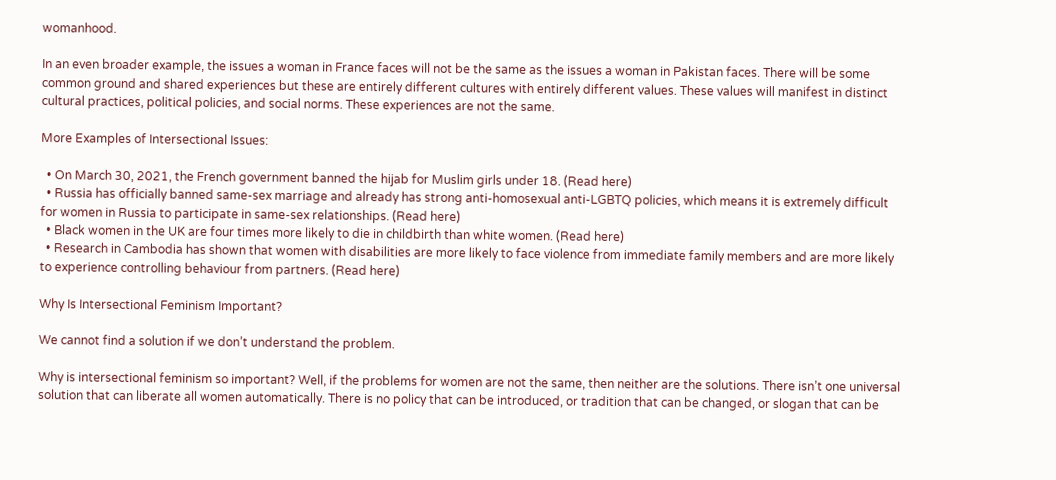womanhood.

In an even broader example, the issues a woman in France faces will not be the same as the issues a woman in Pakistan faces. There will be some common ground and shared experiences but these are entirely different cultures with entirely different values. These values will manifest in distinct cultural practices, political policies, and social norms. These experiences are not the same.

More Examples of Intersectional Issues:

  • On March 30, 2021, the French government banned the hijab for Muslim girls under 18. (Read here)
  • Russia has officially banned same-sex marriage and already has strong anti-homosexual anti-LGBTQ policies, which means it is extremely difficult for women in Russia to participate in same-sex relationships. (Read here)
  • Black women in the UK are four times more likely to die in childbirth than white women. (Read here)
  • Research in Cambodia has shown that women with disabilities are more likely to face violence from immediate family members and are more likely to experience controlling behaviour from partners. (Read here)

Why Is Intersectional Feminism Important?

We cannot find a solution if we don’t understand the problem.

Why is intersectional feminism so important? Well, if the problems for women are not the same, then neither are the solutions. There isn’t one universal solution that can liberate all women automatically. There is no policy that can be introduced, or tradition that can be changed, or slogan that can be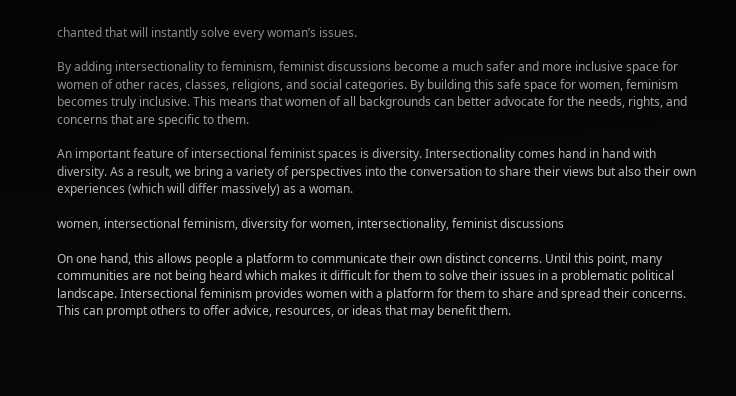chanted that will instantly solve every woman’s issues.

By adding intersectionality to feminism, feminist discussions become a much safer and more inclusive space for women of other races, classes, religions, and social categories. By building this safe space for women, feminism becomes truly inclusive. This means that women of all backgrounds can better advocate for the needs, rights, and concerns that are specific to them.

An important feature of intersectional feminist spaces is diversity. Intersectionality comes hand in hand with diversity. As a result, we bring a variety of perspectives into the conversation to share their views but also their own experiences (which will differ massively) as a woman.

women, intersectional feminism, diversity for women, intersectionality, feminist discussions

On one hand, this allows people a platform to communicate their own distinct concerns. Until this point, many communities are not being heard which makes it difficult for them to solve their issues in a problematic political landscape. Intersectional feminism provides women with a platform for them to share and spread their concerns. This can prompt others to offer advice, resources, or ideas that may benefit them.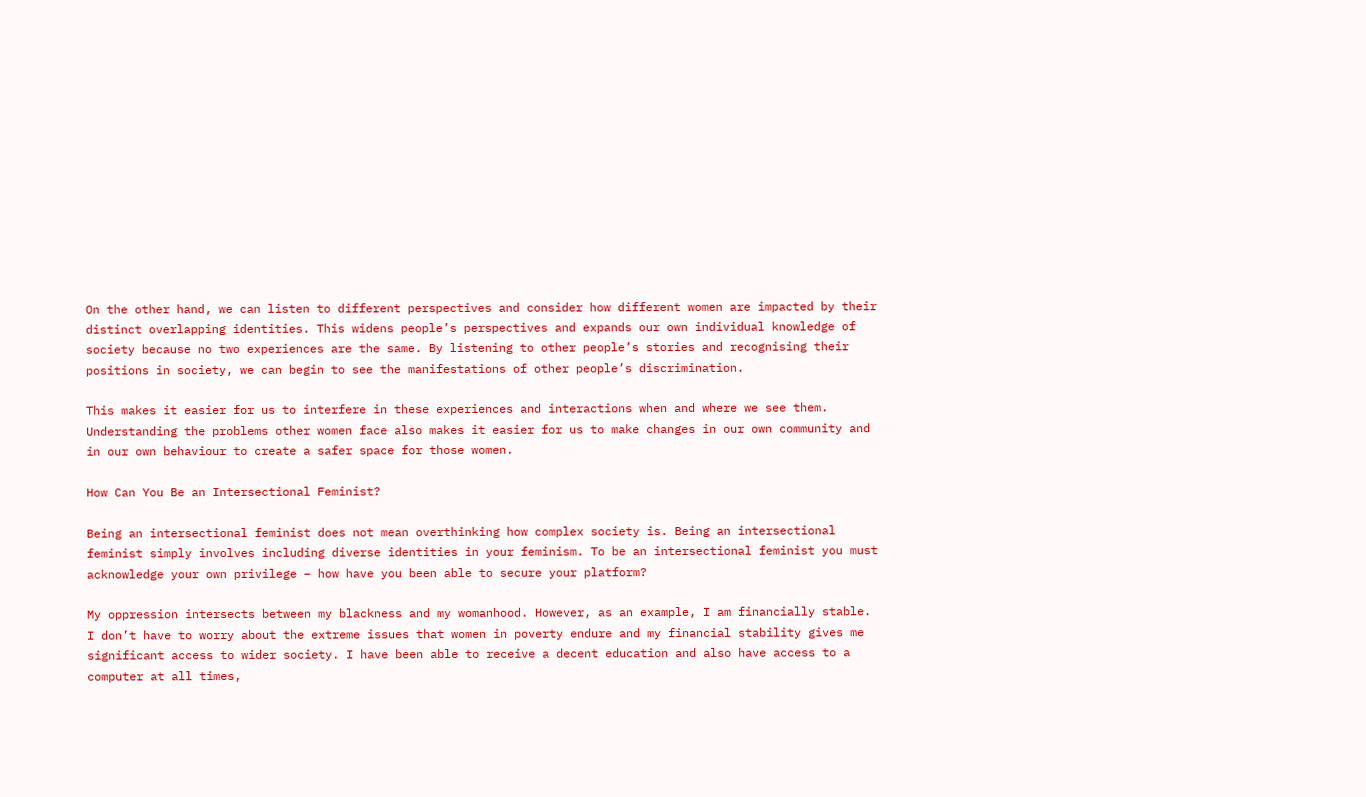On the other hand, we can listen to different perspectives and consider how different women are impacted by their distinct overlapping identities. This widens people’s perspectives and expands our own individual knowledge of society because no two experiences are the same. By listening to other people’s stories and recognising their positions in society, we can begin to see the manifestations of other people’s discrimination.

This makes it easier for us to interfere in these experiences and interactions when and where we see them. Understanding the problems other women face also makes it easier for us to make changes in our own community and in our own behaviour to create a safer space for those women.

How Can You Be an Intersectional Feminist?

Being an intersectional feminist does not mean overthinking how complex society is. Being an intersectional feminist simply involves including diverse identities in your feminism. To be an intersectional feminist you must acknowledge your own privilege – how have you been able to secure your platform?

My oppression intersects between my blackness and my womanhood. However, as an example, I am financially stable. I don’t have to worry about the extreme issues that women in poverty endure and my financial stability gives me significant access to wider society. I have been able to receive a decent education and also have access to a computer at all times,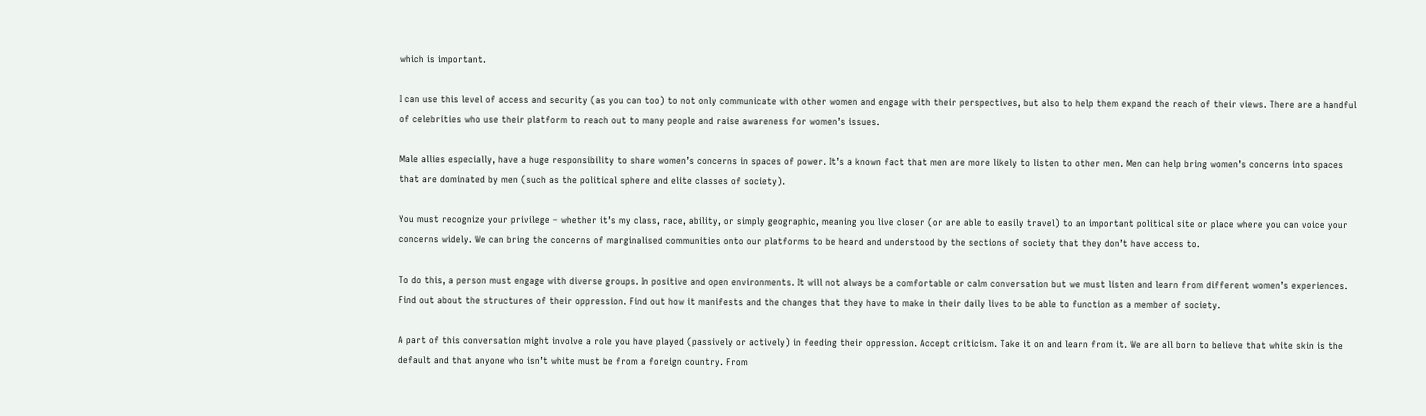which is important.

I can use this level of access and security (as you can too) to not only communicate with other women and engage with their perspectives, but also to help them expand the reach of their views. There are a handful of celebrities who use their platform to reach out to many people and raise awareness for women’s issues.

Male allies especially, have a huge responsibility to share women’s concerns in spaces of power. It’s a known fact that men are more likely to listen to other men. Men can help bring women’s concerns into spaces that are dominated by men (such as the political sphere and elite classes of society).

You must recognize your privilege – whether it’s my class, race, ability, or simply geographic, meaning you live closer (or are able to easily travel) to an important political site or place where you can voice your concerns widely. We can bring the concerns of marginalised communities onto our platforms to be heard and understood by the sections of society that they don’t have access to.

To do this, a person must engage with diverse groups. In positive and open environments. It will not always be a comfortable or calm conversation but we must listen and learn from different women’s experiences. Find out about the structures of their oppression. Find out how it manifests and the changes that they have to make in their daily lives to be able to function as a member of society.

A part of this conversation might involve a role you have played (passively or actively) in feeding their oppression. Accept criticism. Take it on and learn from it. We are all born to believe that white skin is the default and that anyone who isn’t white must be from a foreign country. From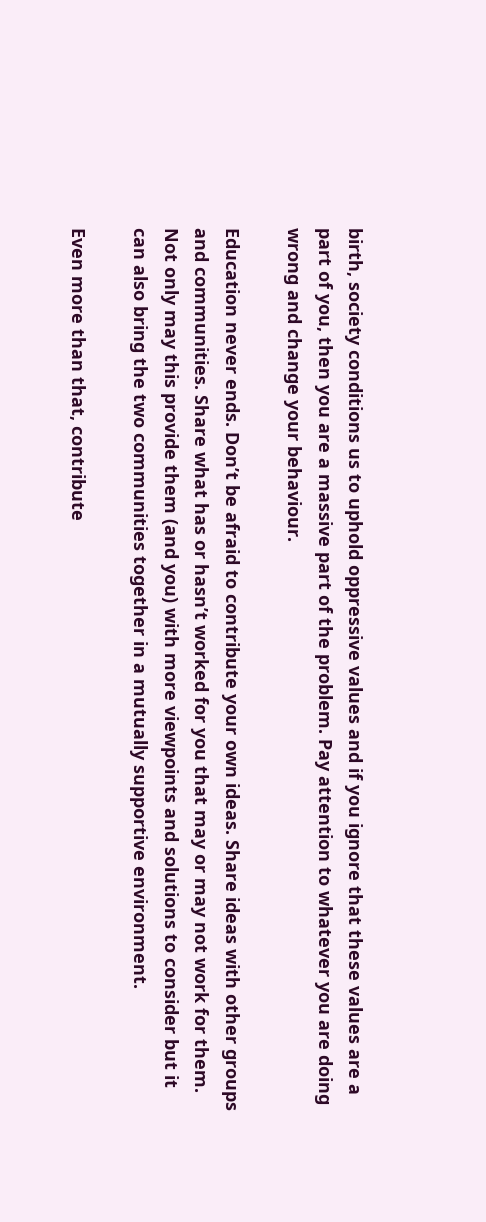birth, society conditions us to uphold oppressive values and if you ignore that these values are a part of you, then you are a massive part of the problem. Pay attention to whatever you are doing wrong and change your behaviour.

Education never ends. Don’t be afraid to contribute your own ideas. Share ideas with other groups and communities. Share what has or hasn’t worked for you that may or may not work for them. Not only may this provide them (and you) with more viewpoints and solutions to consider but it can also bring the two communities together in a mutually supportive environment.

Even more than that, contribute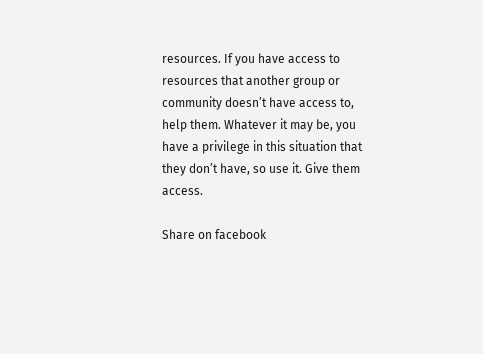resources. If you have access to resources that another group or community doesn’t have access to, help them. Whatever it may be, you have a privilege in this situation that they don’t have, so use it. Give them access.

Share on facebook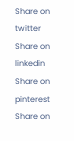Share on twitter
Share on linkedin
Share on pinterest
Share on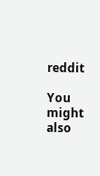reddit

You might also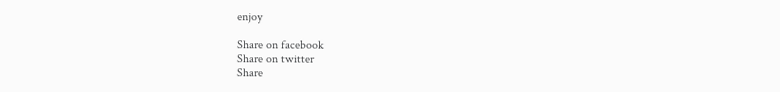enjoy

Share on facebook
Share on twitter
Share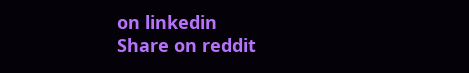on linkedin
Share on reddit